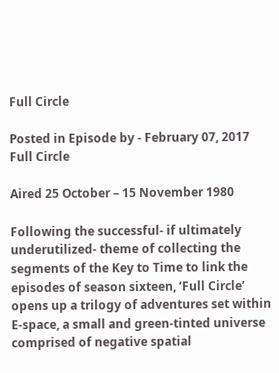Full Circle

Posted in Episode by - February 07, 2017
Full Circle

Aired 25 October – 15 November 1980

Following the successful- if ultimately underutilized- theme of collecting the segments of the Key to Time to link the episodes of season sixteen, ‘Full Circle’ opens up a trilogy of adventures set within E-space, a small and green-tinted universe comprised of negative spatial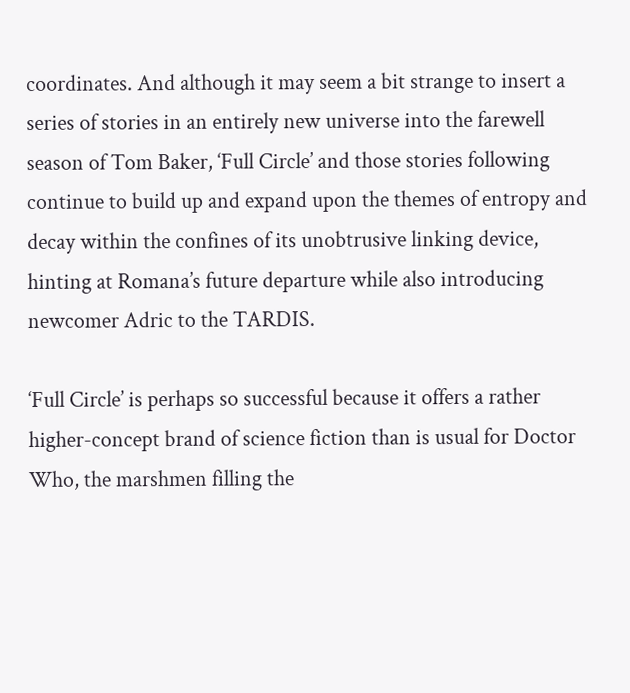coordinates. And although it may seem a bit strange to insert a series of stories in an entirely new universe into the farewell season of Tom Baker, ‘Full Circle’ and those stories following continue to build up and expand upon the themes of entropy and decay within the confines of its unobtrusive linking device, hinting at Romana’s future departure while also introducing newcomer Adric to the TARDIS.

‘Full Circle’ is perhaps so successful because it offers a rather higher-concept brand of science fiction than is usual for Doctor Who, the marshmen filling the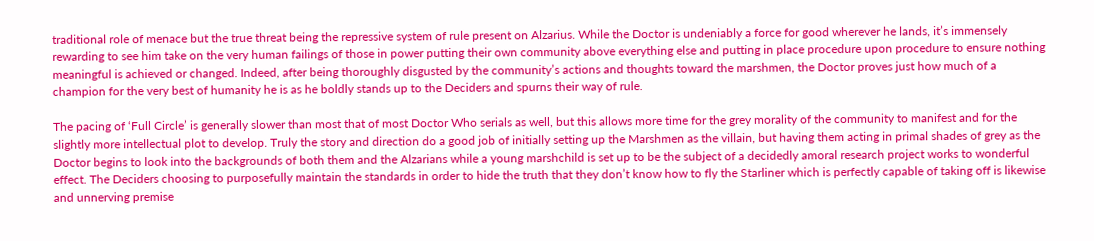traditional role of menace but the true threat being the repressive system of rule present on Alzarius. While the Doctor is undeniably a force for good wherever he lands, it’s immensely rewarding to see him take on the very human failings of those in power putting their own community above everything else and putting in place procedure upon procedure to ensure nothing meaningful is achieved or changed. Indeed, after being thoroughly disgusted by the community’s actions and thoughts toward the marshmen, the Doctor proves just how much of a champion for the very best of humanity he is as he boldly stands up to the Deciders and spurns their way of rule.

The pacing of ‘Full Circle’ is generally slower than most that of most Doctor Who serials as well, but this allows more time for the grey morality of the community to manifest and for the slightly more intellectual plot to develop. Truly the story and direction do a good job of initially setting up the Marshmen as the villain, but having them acting in primal shades of grey as the Doctor begins to look into the backgrounds of both them and the Alzarians while a young marshchild is set up to be the subject of a decidedly amoral research project works to wonderful effect. The Deciders choosing to purposefully maintain the standards in order to hide the truth that they don’t know how to fly the Starliner which is perfectly capable of taking off is likewise and unnerving premise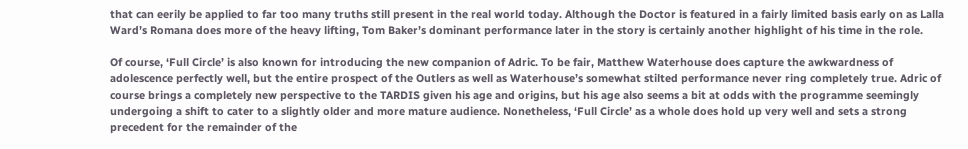that can eerily be applied to far too many truths still present in the real world today. Although the Doctor is featured in a fairly limited basis early on as Lalla Ward’s Romana does more of the heavy lifting, Tom Baker’s dominant performance later in the story is certainly another highlight of his time in the role.

Of course, ‘Full Circle’ is also known for introducing the new companion of Adric. To be fair, Matthew Waterhouse does capture the awkwardness of adolescence perfectly well, but the entire prospect of the Outlers as well as Waterhouse’s somewhat stilted performance never ring completely true. Adric of course brings a completely new perspective to the TARDIS given his age and origins, but his age also seems a bit at odds with the programme seemingly undergoing a shift to cater to a slightly older and more mature audience. Nonetheless, ‘Full Circle’ as a whole does hold up very well and sets a strong precedent for the remainder of the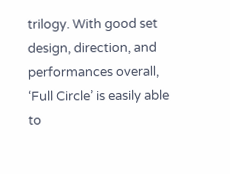trilogy. With good set design, direction, and performances overall, ‘Full Circle’ is easily able to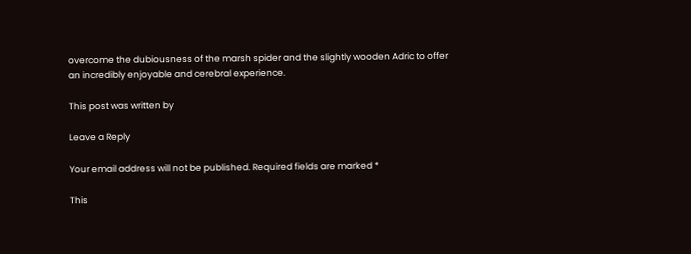overcome the dubiousness of the marsh spider and the slightly wooden Adric to offer an incredibly enjoyable and cerebral experience.

This post was written by

Leave a Reply

Your email address will not be published. Required fields are marked *

This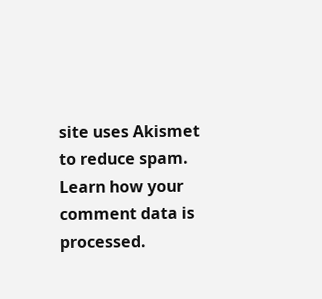site uses Akismet to reduce spam. Learn how your comment data is processed.